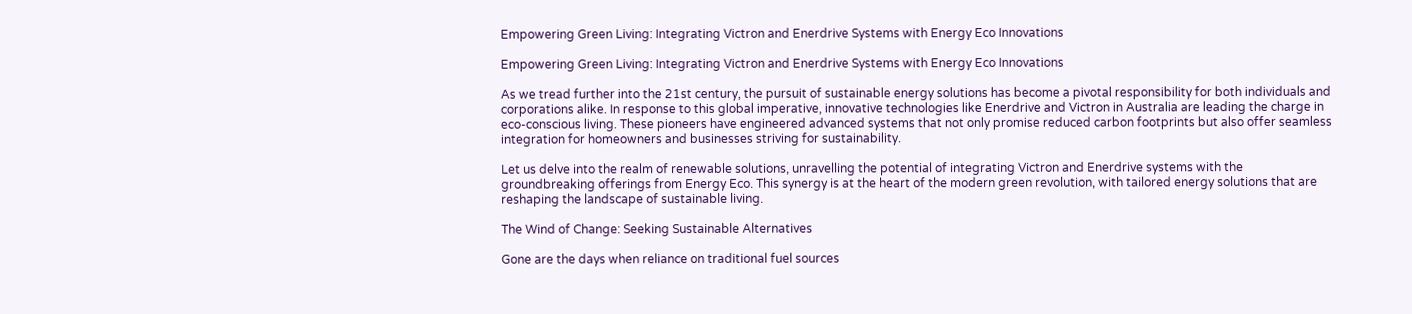Empowering Green Living: Integrating Victron and Enerdrive Systems with Energy Eco Innovations

Empowering Green Living: Integrating Victron and Enerdrive Systems with Energy Eco Innovations

As we tread further into the 21st century, the pursuit of sustainable energy solutions has become a pivotal responsibility for both individuals and corporations alike. In response to this global imperative, innovative technologies like Enerdrive and Victron in Australia are leading the charge in eco-conscious living. These pioneers have engineered advanced systems that not only promise reduced carbon footprints but also offer seamless integration for homeowners and businesses striving for sustainability.

Let us delve into the realm of renewable solutions, unravelling the potential of integrating Victron and Enerdrive systems with the groundbreaking offerings from Energy Eco. This synergy is at the heart of the modern green revolution, with tailored energy solutions that are reshaping the landscape of sustainable living.

The Wind of Change: Seeking Sustainable Alternatives

Gone are the days when reliance on traditional fuel sources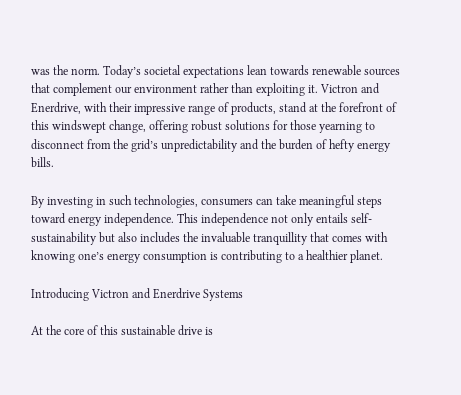was the norm. Today’s societal expectations lean towards renewable sources that complement our environment rather than exploiting it. Victron and Enerdrive, with their impressive range of products, stand at the forefront of this windswept change, offering robust solutions for those yearning to disconnect from the grid’s unpredictability and the burden of hefty energy bills.

By investing in such technologies, consumers can take meaningful steps toward energy independence. This independence not only entails self-sustainability but also includes the invaluable tranquillity that comes with knowing one’s energy consumption is contributing to a healthier planet.

Introducing Victron and Enerdrive Systems

At the core of this sustainable drive is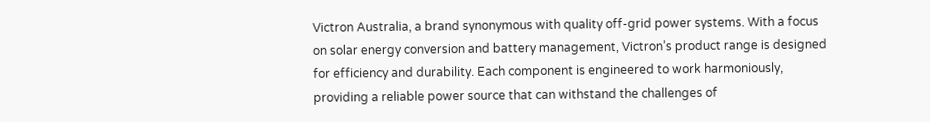Victron Australia, a brand synonymous with quality off-grid power systems. With a focus on solar energy conversion and battery management, Victron’s product range is designed for efficiency and durability. Each component is engineered to work harmoniously, providing a reliable power source that can withstand the challenges of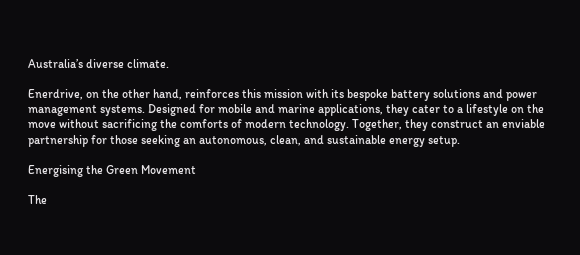Australia’s diverse climate.

Enerdrive, on the other hand, reinforces this mission with its bespoke battery solutions and power management systems. Designed for mobile and marine applications, they cater to a lifestyle on the move without sacrificing the comforts of modern technology. Together, they construct an enviable partnership for those seeking an autonomous, clean, and sustainable energy setup.

Energising the Green Movement

The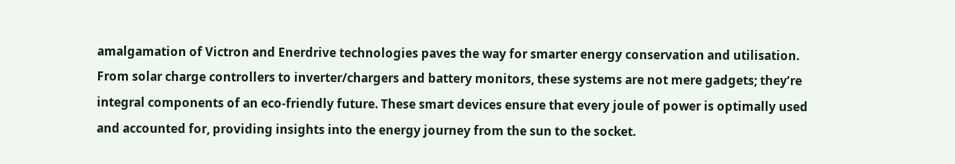amalgamation of Victron and Enerdrive technologies paves the way for smarter energy conservation and utilisation. From solar charge controllers to inverter/chargers and battery monitors, these systems are not mere gadgets; they’re integral components of an eco-friendly future. These smart devices ensure that every joule of power is optimally used and accounted for, providing insights into the energy journey from the sun to the socket.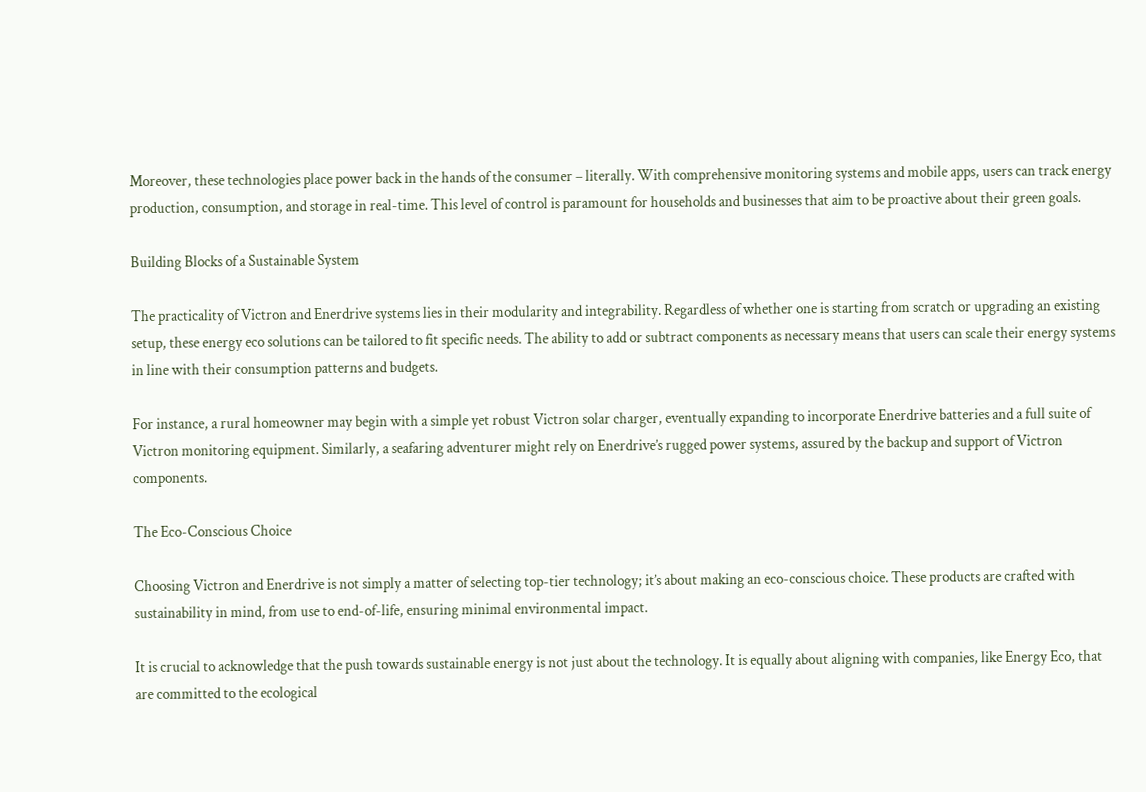Moreover, these technologies place power back in the hands of the consumer – literally. With comprehensive monitoring systems and mobile apps, users can track energy production, consumption, and storage in real-time. This level of control is paramount for households and businesses that aim to be proactive about their green goals.

Building Blocks of a Sustainable System

The practicality of Victron and Enerdrive systems lies in their modularity and integrability. Regardless of whether one is starting from scratch or upgrading an existing setup, these energy eco solutions can be tailored to fit specific needs. The ability to add or subtract components as necessary means that users can scale their energy systems in line with their consumption patterns and budgets.

For instance, a rural homeowner may begin with a simple yet robust Victron solar charger, eventually expanding to incorporate Enerdrive batteries and a full suite of Victron monitoring equipment. Similarly, a seafaring adventurer might rely on Enerdrive’s rugged power systems, assured by the backup and support of Victron components.

The Eco-Conscious Choice

Choosing Victron and Enerdrive is not simply a matter of selecting top-tier technology; it’s about making an eco-conscious choice. These products are crafted with sustainability in mind, from use to end-of-life, ensuring minimal environmental impact.

It is crucial to acknowledge that the push towards sustainable energy is not just about the technology. It is equally about aligning with companies, like Energy Eco, that are committed to the ecological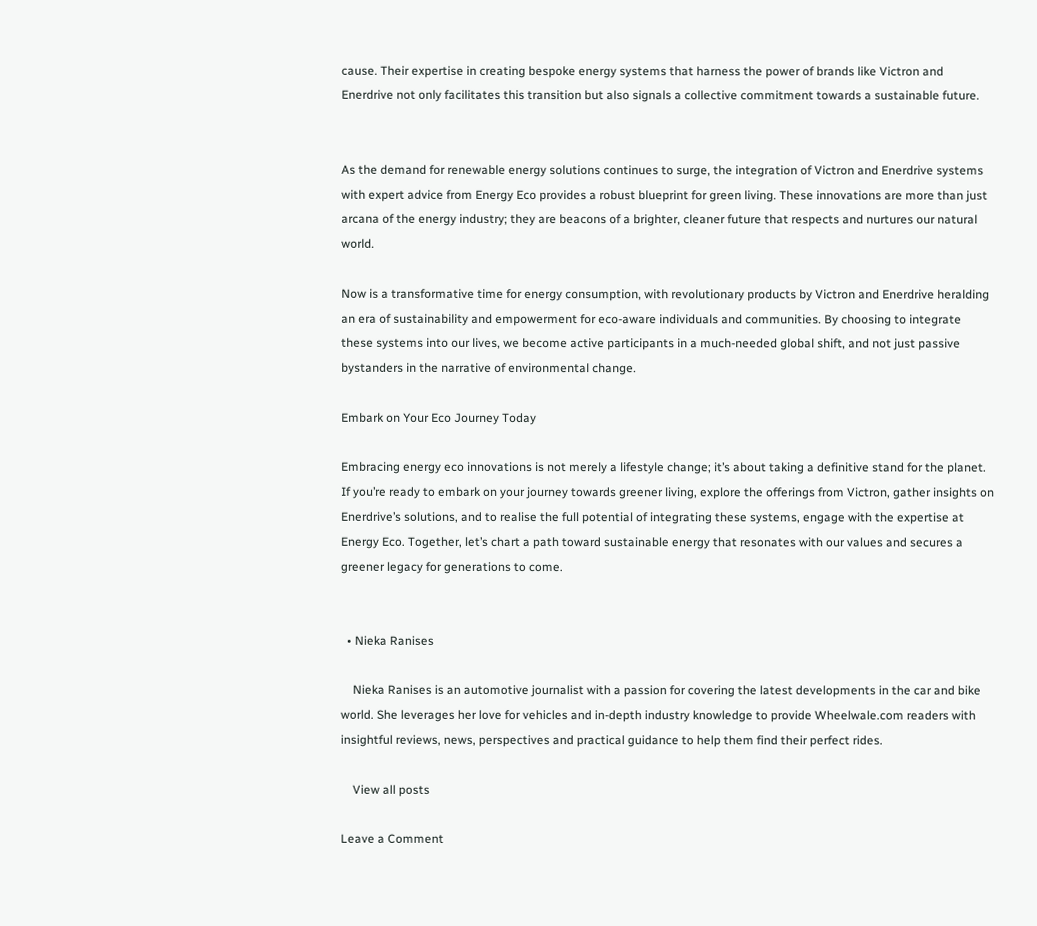cause. Their expertise in creating bespoke energy systems that harness the power of brands like Victron and Enerdrive not only facilitates this transition but also signals a collective commitment towards a sustainable future.


As the demand for renewable energy solutions continues to surge, the integration of Victron and Enerdrive systems with expert advice from Energy Eco provides a robust blueprint for green living. These innovations are more than just arcana of the energy industry; they are beacons of a brighter, cleaner future that respects and nurtures our natural world.

Now is a transformative time for energy consumption, with revolutionary products by Victron and Enerdrive heralding an era of sustainability and empowerment for eco-aware individuals and communities. By choosing to integrate these systems into our lives, we become active participants in a much-needed global shift, and not just passive bystanders in the narrative of environmental change.

Embark on Your Eco Journey Today

Embracing energy eco innovations is not merely a lifestyle change; it’s about taking a definitive stand for the planet. If you’re ready to embark on your journey towards greener living, explore the offerings from Victron, gather insights on Enerdrive’s solutions, and to realise the full potential of integrating these systems, engage with the expertise at Energy Eco. Together, let’s chart a path toward sustainable energy that resonates with our values and secures a greener legacy for generations to come.


  • Nieka Ranises

    Nieka Ranises is an automotive journalist with a passion for covering the latest developments in the car and bike world. She leverages her love for vehicles and in-depth industry knowledge to provide Wheelwale.com readers with insightful reviews, news, perspectives and practical guidance to help them find their perfect rides.

    View all posts

Leave a Comment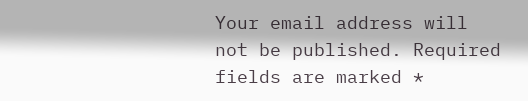Your email address will not be published. Required fields are marked *